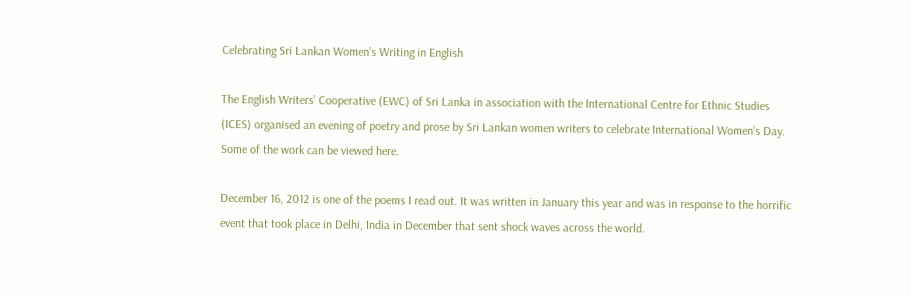Celebrating Sri Lankan Women’s Writing in English

The English Writers’ Cooperative (EWC) of Sri Lanka in association with the International Centre for Ethnic Studies (ICES) organised an evening of poetry and prose by Sri Lankan women writers to celebrate International Women’s Day. Some of the work can be viewed here.

December 16, 2012 is one of the poems I read out. It was written in January this year and was in response to the horrific event that took place in Delhi, India in December that sent shock waves across the world.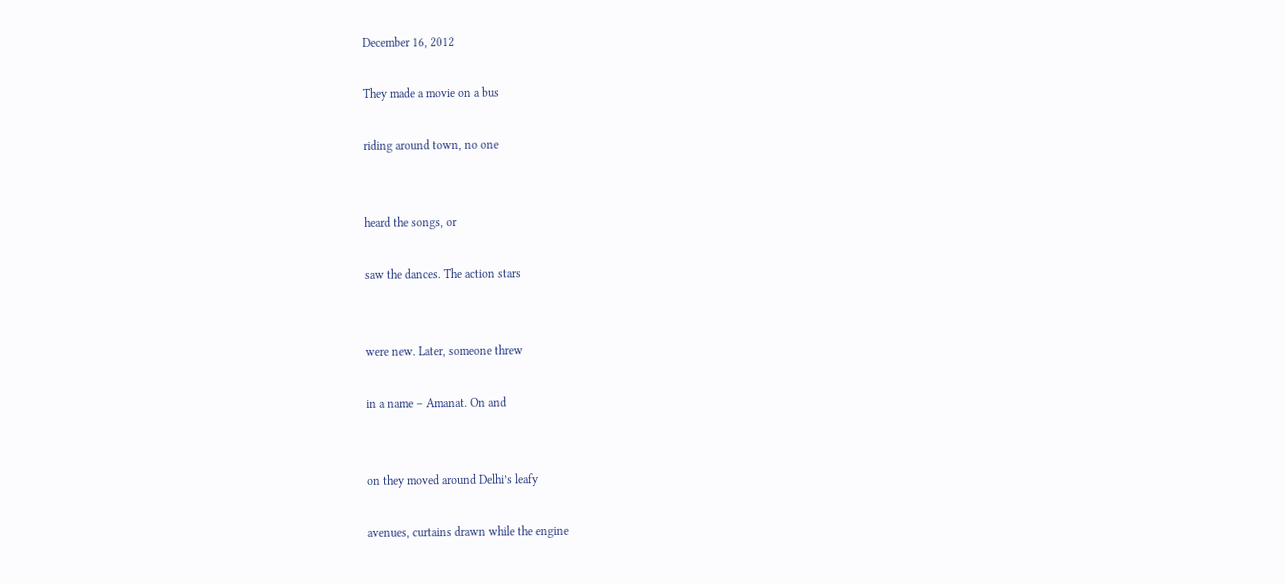December 16, 2012

They made a movie on a bus

riding around town, no one


heard the songs, or

saw the dances. The action stars


were new. Later, someone threw

in a name – Amanat. On and


on they moved around Delhi’s leafy

avenues, curtains drawn while the engine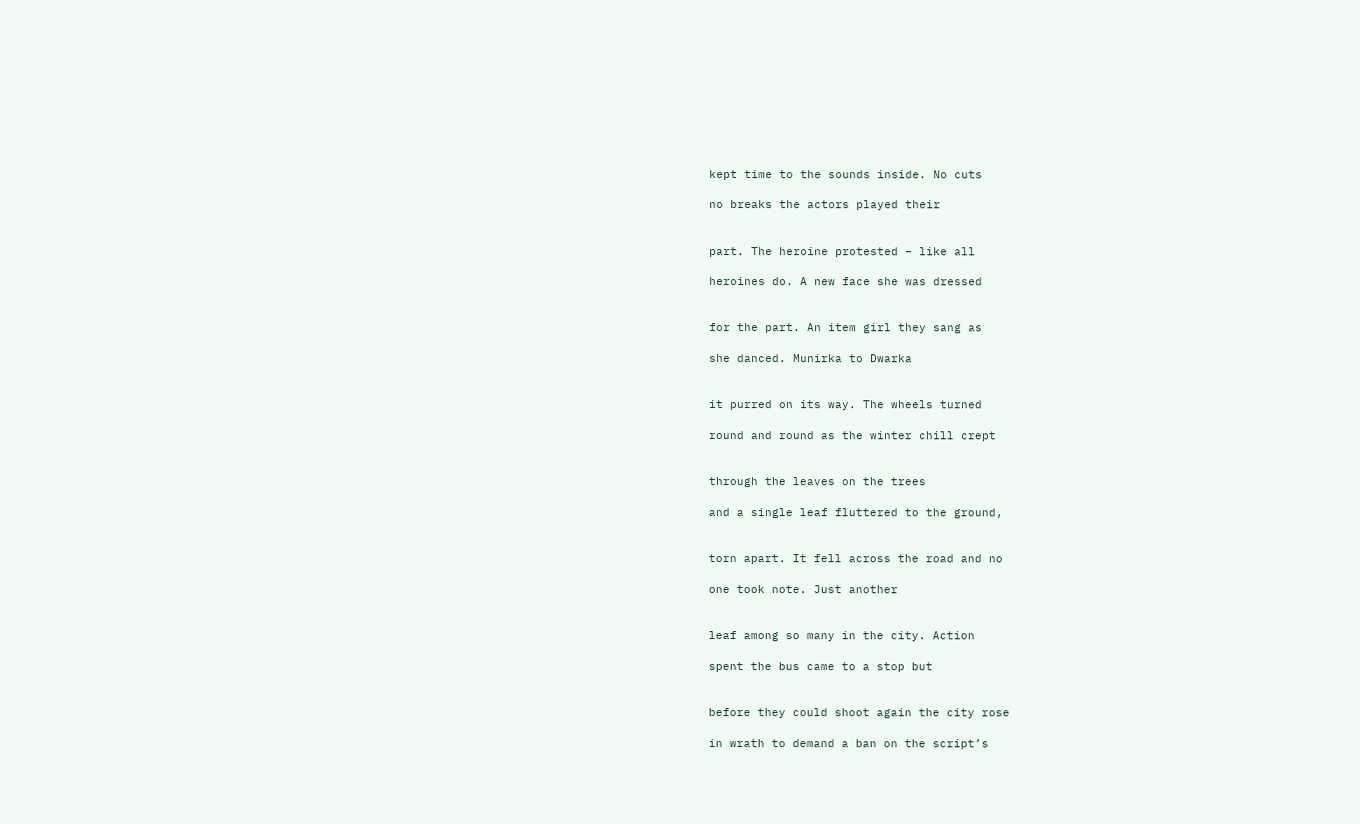kept time to the sounds inside. No cuts

no breaks the actors played their


part. The heroine protested – like all

heroines do. A new face she was dressed


for the part. An item girl they sang as

she danced. Munirka to Dwarka


it purred on its way. The wheels turned

round and round as the winter chill crept


through the leaves on the trees

and a single leaf fluttered to the ground,


torn apart. It fell across the road and no

one took note. Just another


leaf among so many in the city. Action

spent the bus came to a stop but


before they could shoot again the city rose

in wrath to demand a ban on the script’s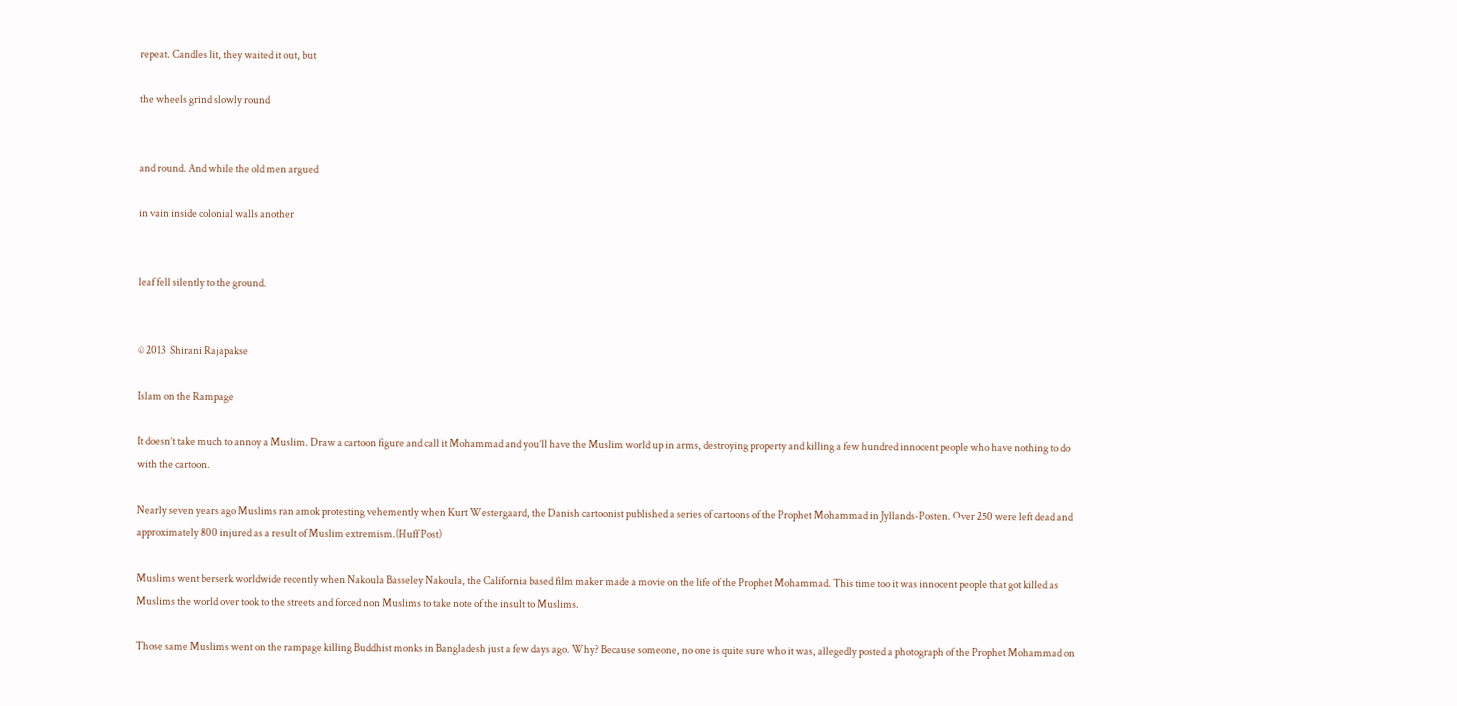repeat. Candles lit, they waited it out, but

the wheels grind slowly round


and round. And while the old men argued

in vain inside colonial walls another


leaf fell silently to the ground.


© 2013  Shirani Rajapakse

Islam on the Rampage

It doesn’t take much to annoy a Muslim. Draw a cartoon figure and call it Mohammad and you’ll have the Muslim world up in arms, destroying property and killing a few hundred innocent people who have nothing to do with the cartoon.

Nearly seven years ago Muslims ran amok protesting vehemently when Kurt Westergaard, the Danish cartoonist published a series of cartoons of the Prophet Mohammad in Jyllands-Posten. Over 250 were left dead and approximately 800 injured as a result of Muslim extremism.(Huff Post)

Muslims went berserk worldwide recently when Nakoula Basseley Nakoula, the California based film maker made a movie on the life of the Prophet Mohammad. This time too it was innocent people that got killed as Muslims the world over took to the streets and forced non Muslims to take note of the insult to Muslims.

Those same Muslims went on the rampage killing Buddhist monks in Bangladesh just a few days ago. Why? Because someone, no one is quite sure who it was, allegedly posted a photograph of the Prophet Mohammad on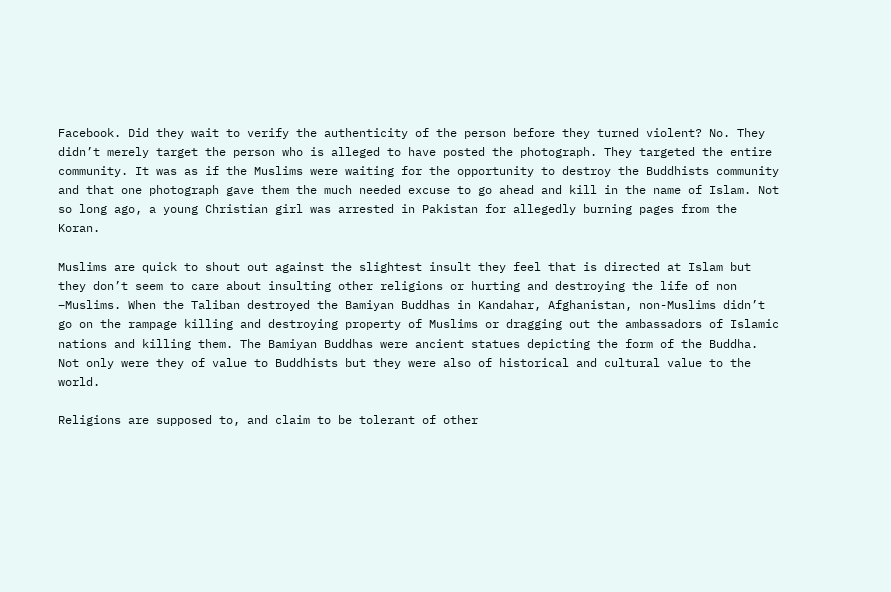Facebook. Did they wait to verify the authenticity of the person before they turned violent? No. They didn’t merely target the person who is alleged to have posted the photograph. They targeted the entire community. It was as if the Muslims were waiting for the opportunity to destroy the Buddhists community and that one photograph gave them the much needed excuse to go ahead and kill in the name of Islam. Not so long ago, a young Christian girl was arrested in Pakistan for allegedly burning pages from the Koran.

Muslims are quick to shout out against the slightest insult they feel that is directed at Islam but they don’t seem to care about insulting other religions or hurting and destroying the life of non –Muslims. When the Taliban destroyed the Bamiyan Buddhas in Kandahar, Afghanistan, non-Muslims didn’t go on the rampage killing and destroying property of Muslims or dragging out the ambassadors of Islamic nations and killing them. The Bamiyan Buddhas were ancient statues depicting the form of the Buddha. Not only were they of value to Buddhists but they were also of historical and cultural value to the world.

Religions are supposed to, and claim to be tolerant of other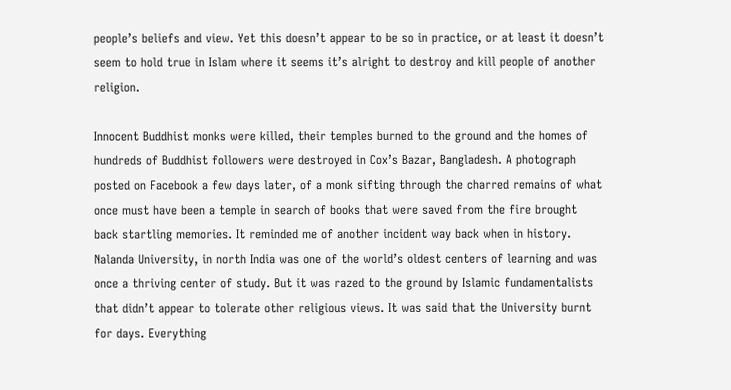people’s beliefs and view. Yet this doesn’t appear to be so in practice, or at least it doesn’t seem to hold true in Islam where it seems it’s alright to destroy and kill people of another religion.

Innocent Buddhist monks were killed, their temples burned to the ground and the homes of hundreds of Buddhist followers were destroyed in Cox’s Bazar, Bangladesh. A photograph posted on Facebook a few days later, of a monk sifting through the charred remains of what once must have been a temple in search of books that were saved from the fire brought back startling memories. It reminded me of another incident way back when in history. Nalanda University, in north India was one of the world’s oldest centers of learning and was once a thriving center of study. But it was razed to the ground by Islamic fundamentalists that didn’t appear to tolerate other religious views. It was said that the University burnt for days. Everything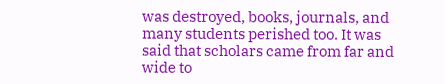was destroyed, books, journals, and many students perished too. It was said that scholars came from far and wide to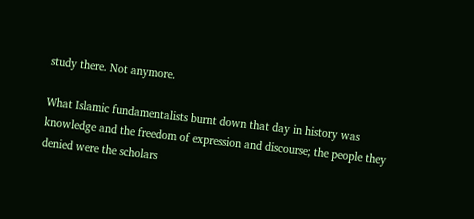study there. Not anymore.

What Islamic fundamentalists burnt down that day in history was knowledge and the freedom of expression and discourse; the people they denied were the scholars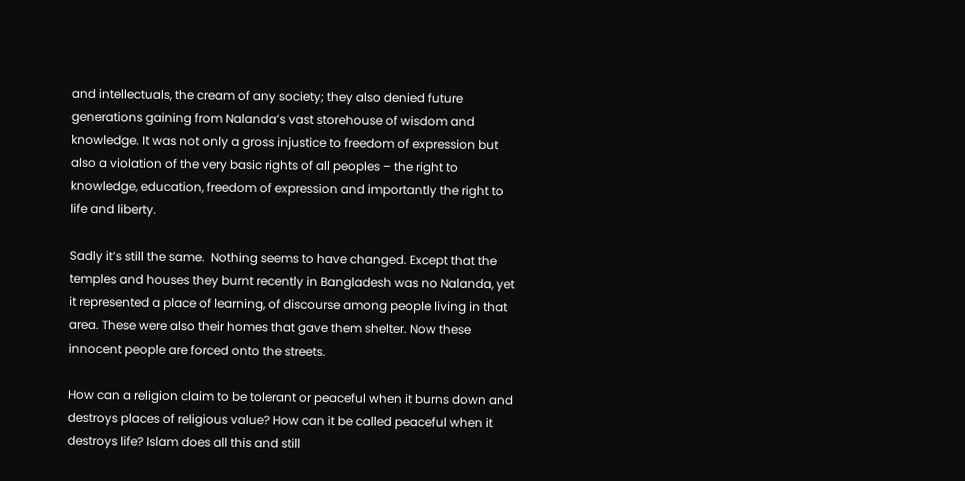and intellectuals, the cream of any society; they also denied future generations gaining from Nalanda’s vast storehouse of wisdom and knowledge. It was not only a gross injustice to freedom of expression but also a violation of the very basic rights of all peoples – the right to knowledge, education, freedom of expression and importantly the right to life and liberty.

Sadly it’s still the same.  Nothing seems to have changed. Except that the temples and houses they burnt recently in Bangladesh was no Nalanda, yet it represented a place of learning, of discourse among people living in that area. These were also their homes that gave them shelter. Now these innocent people are forced onto the streets.

How can a religion claim to be tolerant or peaceful when it burns down and destroys places of religious value? How can it be called peaceful when it destroys life? Islam does all this and still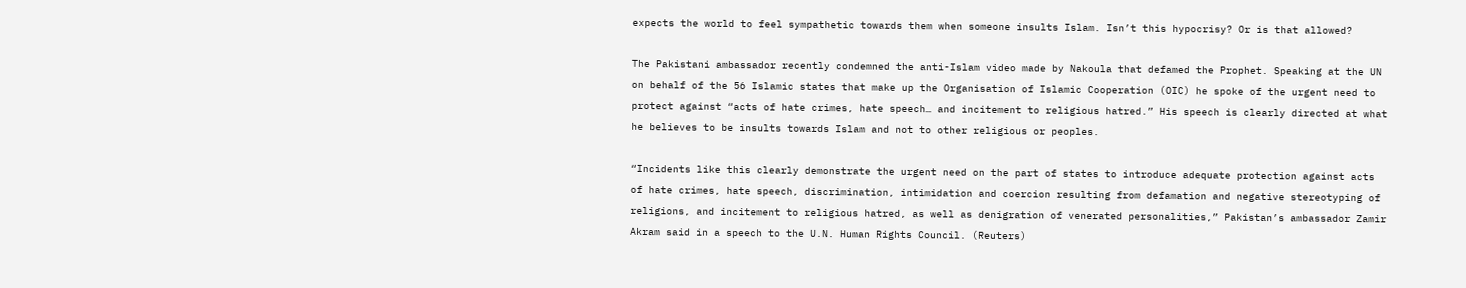expects the world to feel sympathetic towards them when someone insults Islam. Isn’t this hypocrisy? Or is that allowed?

The Pakistani ambassador recently condemned the anti-Islam video made by Nakoula that defamed the Prophet. Speaking at the UN on behalf of the 56 Islamic states that make up the Organisation of Islamic Cooperation (OIC) he spoke of the urgent need to protect against “acts of hate crimes, hate speech… and incitement to religious hatred.” His speech is clearly directed at what he believes to be insults towards Islam and not to other religious or peoples.

“Incidents like this clearly demonstrate the urgent need on the part of states to introduce adequate protection against acts of hate crimes, hate speech, discrimination, intimidation and coercion resulting from defamation and negative stereotyping of religions, and incitement to religious hatred, as well as denigration of venerated personalities,” Pakistan’s ambassador Zamir Akram said in a speech to the U.N. Human Rights Council. (Reuters)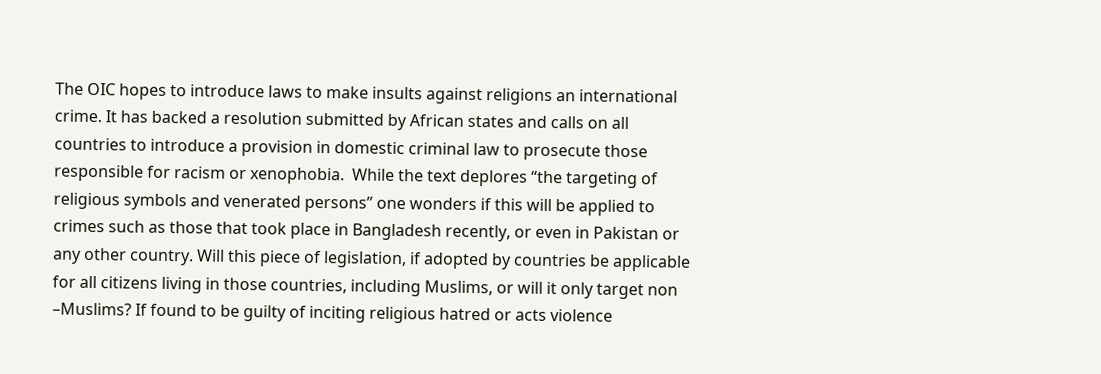The OIC hopes to introduce laws to make insults against religions an international crime. It has backed a resolution submitted by African states and calls on all countries to introduce a provision in domestic criminal law to prosecute those responsible for racism or xenophobia.  While the text deplores “the targeting of religious symbols and venerated persons” one wonders if this will be applied to crimes such as those that took place in Bangladesh recently, or even in Pakistan or any other country. Will this piece of legislation, if adopted by countries be applicable for all citizens living in those countries, including Muslims, or will it only target non –Muslims? If found to be guilty of inciting religious hatred or acts violence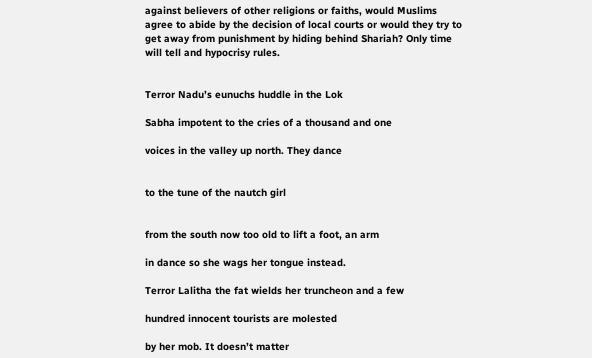against believers of other religions or faiths, would Muslims agree to abide by the decision of local courts or would they try to get away from punishment by hiding behind Shariah? Only time will tell and hypocrisy rules.


Terror Nadu’s eunuchs huddle in the Lok

Sabha impotent to the cries of a thousand and one

voices in the valley up north. They dance


to the tune of the nautch girl


from the south now too old to lift a foot, an arm

in dance so she wags her tongue instead.

Terror Lalitha the fat wields her truncheon and a few

hundred innocent tourists are molested

by her mob. It doesn’t matter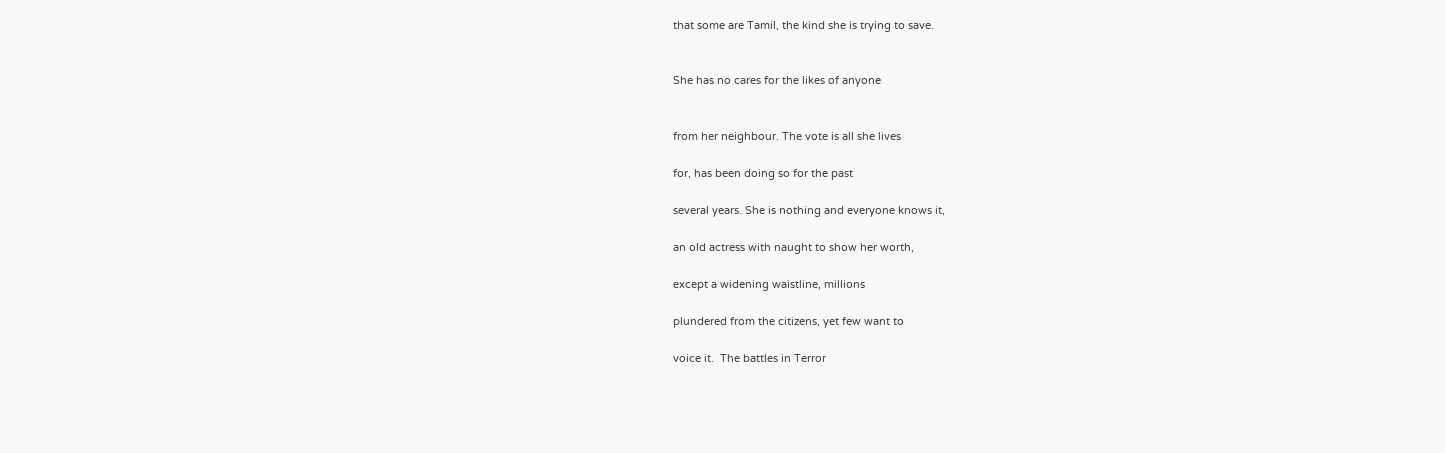that some are Tamil, the kind she is trying to save.


She has no cares for the likes of anyone


from her neighbour. The vote is all she lives

for, has been doing so for the past

several years. She is nothing and everyone knows it,

an old actress with naught to show her worth,

except a widening waistline, millions

plundered from the citizens, yet few want to

voice it.  The battles in Terror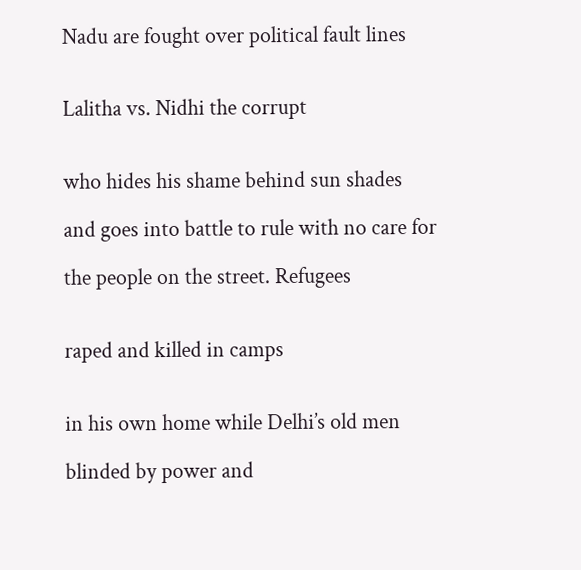Nadu are fought over political fault lines


Lalitha vs. Nidhi the corrupt


who hides his shame behind sun shades

and goes into battle to rule with no care for

the people on the street. Refugees


raped and killed in camps


in his own home while Delhi’s old men

blinded by power and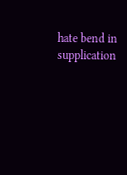hate bend in supplication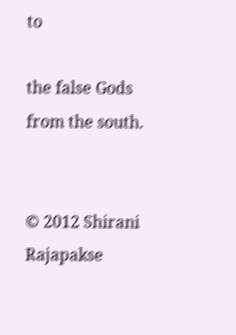to

the false Gods from the south.


© 2012 Shirani Rajapakse